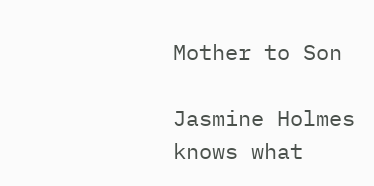Mother to Son

Jasmine Holmes knows what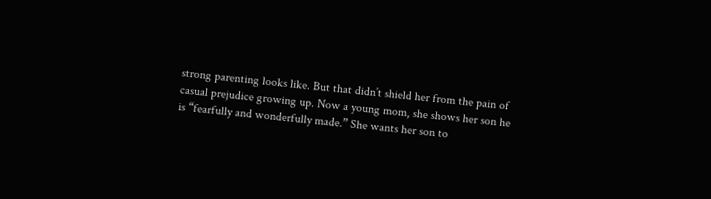strong parenting looks like. But that didn’t shield her from the pain of casual prejudice growing up. Now a young mom, she shows her son he is “fearfully and wonderfully made.” She wants her son to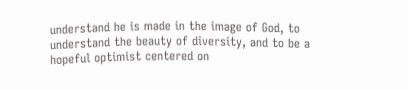understand he is made in the image of God, to understand the beauty of diversity, and to be a hopeful optimist centered on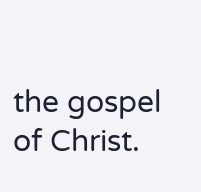the gospel of Christ.